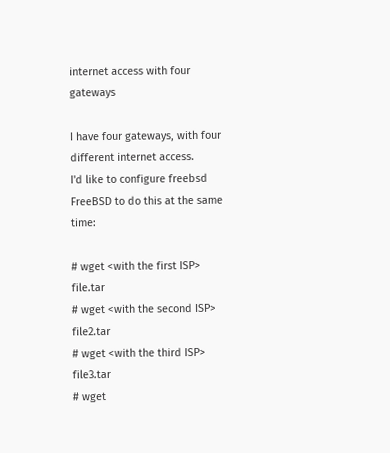internet access with four gateways

I have four gateways, with four different internet access.
I'd like to configure freebsd FreeBSD to do this at the same time:

# wget <with the first ISP> file.tar
# wget <with the second ISP> file2.tar
# wget <with the third ISP> file3.tar
# wget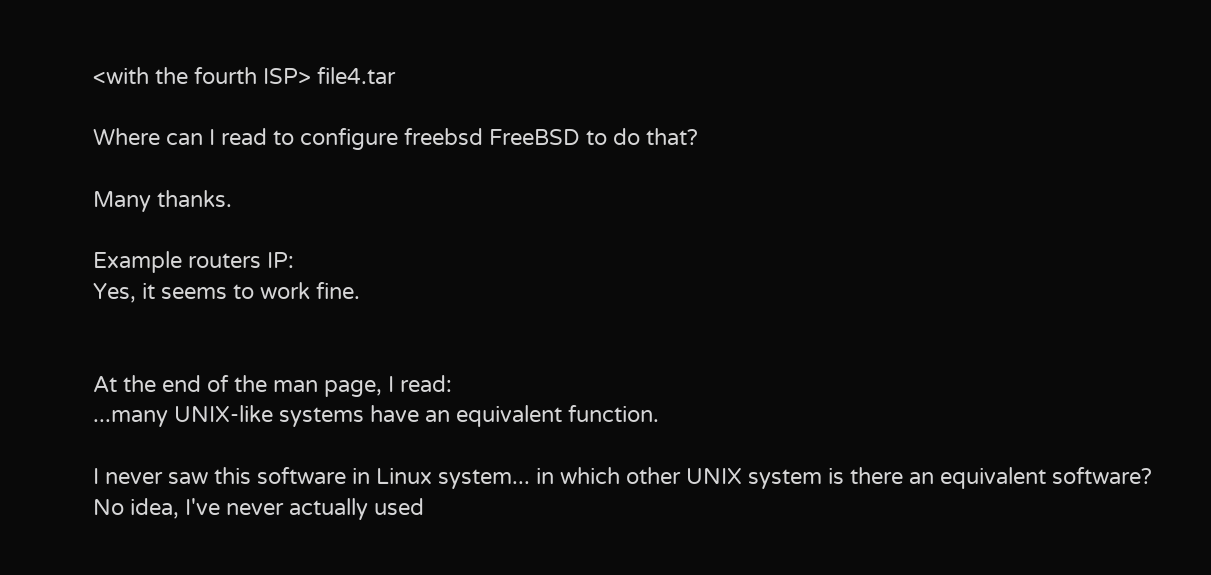<with the fourth ISP> file4.tar

Where can I read to configure freebsd FreeBSD to do that?

Many thanks.

Example routers IP:
Yes, it seems to work fine.


At the end of the man page, I read:
...many UNIX-like systems have an equivalent function.

I never saw this software in Linux system... in which other UNIX system is there an equivalent software?
No idea, I've never actually used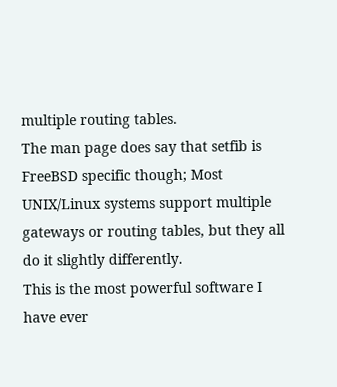multiple routing tables.
The man page does say that setfib is FreeBSD specific though; Most UNIX/Linux systems support multiple gateways or routing tables, but they all do it slightly differently.
This is the most powerful software I have ever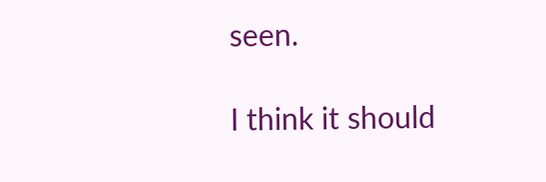seen.

I think it should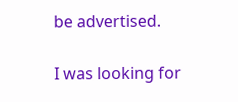be advertised.

I was looking for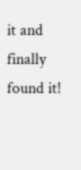it and finally found it!